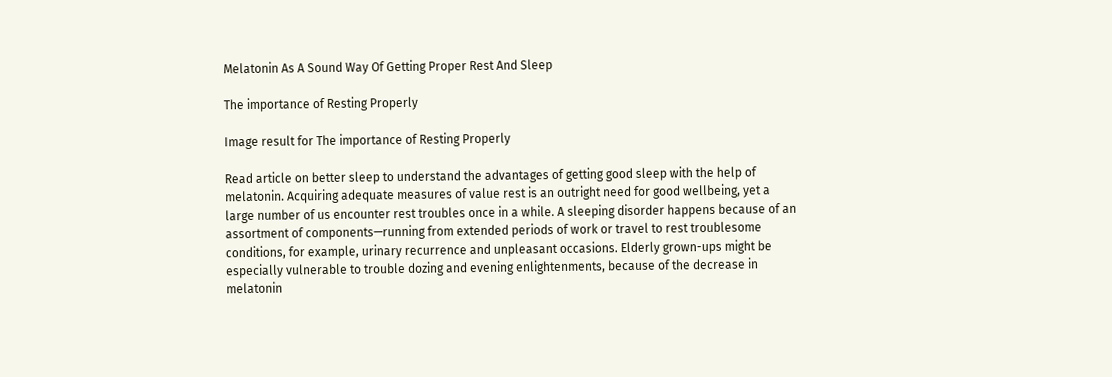Melatonin As A Sound Way Of Getting Proper Rest And Sleep

The importance of Resting Properly

Image result for The importance of Resting Properly

Read article on better sleep to understand the advantages of getting good sleep with the help of melatonin. Acquiring adequate measures of value rest is an outright need for good wellbeing, yet a large number of us encounter rest troubles once in a while. A sleeping disorder happens because of an assortment of components—running from extended periods of work or travel to rest troublesome conditions, for example, urinary recurrence and unpleasant occasions. Elderly grown-ups might be especially vulnerable to trouble dozing and evening enlightenments, because of the decrease in melatonin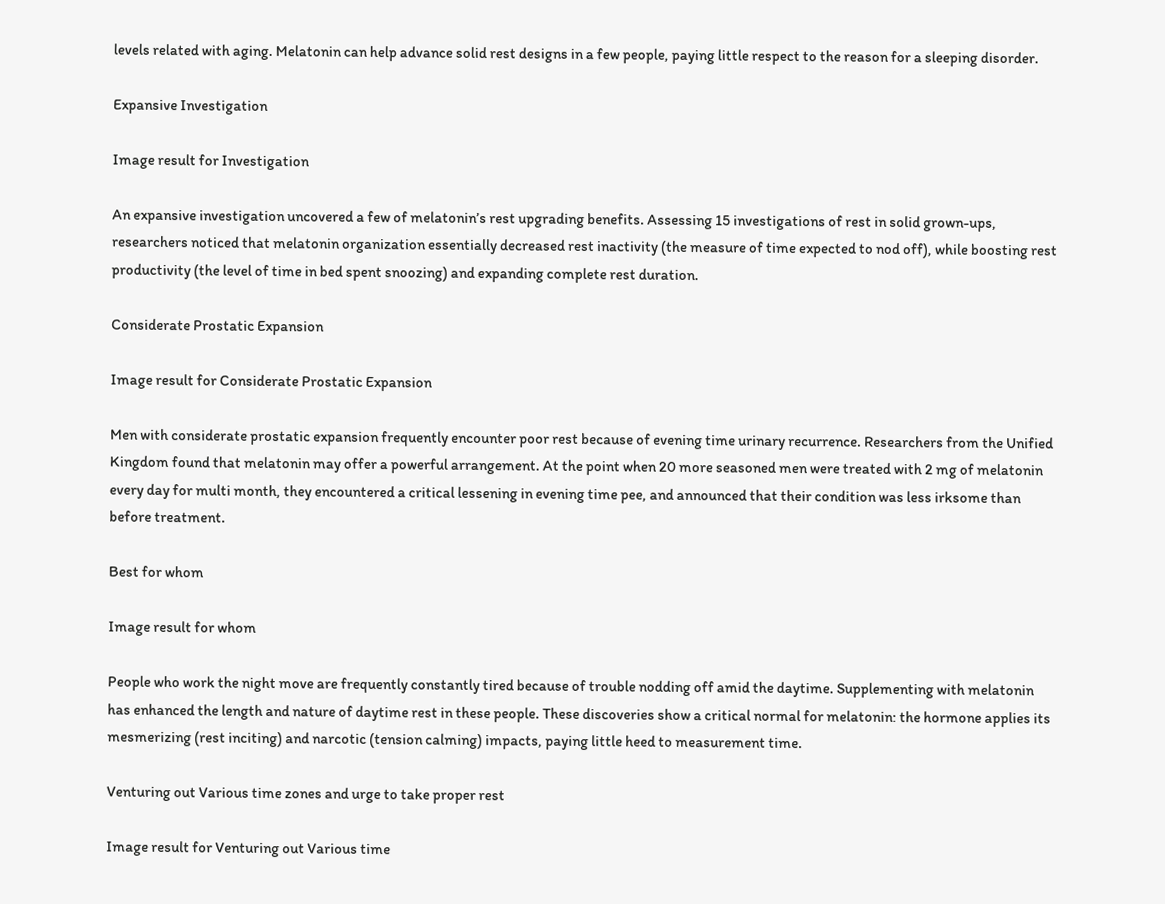levels related with aging. Melatonin can help advance solid rest designs in a few people, paying little respect to the reason for a sleeping disorder.

Expansive Investigation

Image result for Investigation

An expansive investigation uncovered a few of melatonin’s rest upgrading benefits. Assessing 15 investigations of rest in solid grown-ups, researchers noticed that melatonin organization essentially decreased rest inactivity (the measure of time expected to nod off), while boosting rest productivity (the level of time in bed spent snoozing) and expanding complete rest duration.

Considerate Prostatic Expansion

Image result for Considerate Prostatic Expansion

Men with considerate prostatic expansion frequently encounter poor rest because of evening time urinary recurrence. Researchers from the Unified Kingdom found that melatonin may offer a powerful arrangement. At the point when 20 more seasoned men were treated with 2 mg of melatonin every day for multi month, they encountered a critical lessening in evening time pee, and announced that their condition was less irksome than before treatment.

Best for whom

Image result for whom

People who work the night move are frequently constantly tired because of trouble nodding off amid the daytime. Supplementing with melatonin has enhanced the length and nature of daytime rest in these people. These discoveries show a critical normal for melatonin: the hormone applies its mesmerizing (rest inciting) and narcotic (tension calming) impacts, paying little heed to measurement time.

Venturing out Various time zones and urge to take proper rest

Image result for Venturing out Various time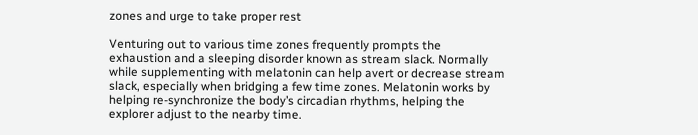zones and urge to take proper rest

Venturing out to various time zones frequently prompts the exhaustion and a sleeping disorder known as stream slack. Normally while supplementing with melatonin can help avert or decrease stream slack, especially when bridging a few time zones. Melatonin works by helping re-synchronize the body’s circadian rhythms, helping the explorer adjust to the nearby time.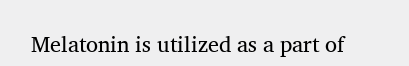Melatonin is utilized as a part of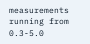measurements running from 0.3-5.0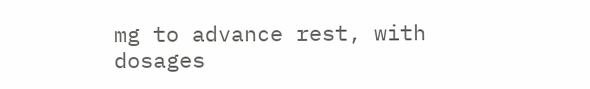mg to advance rest, with dosages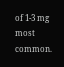of 1-3 mg most common.